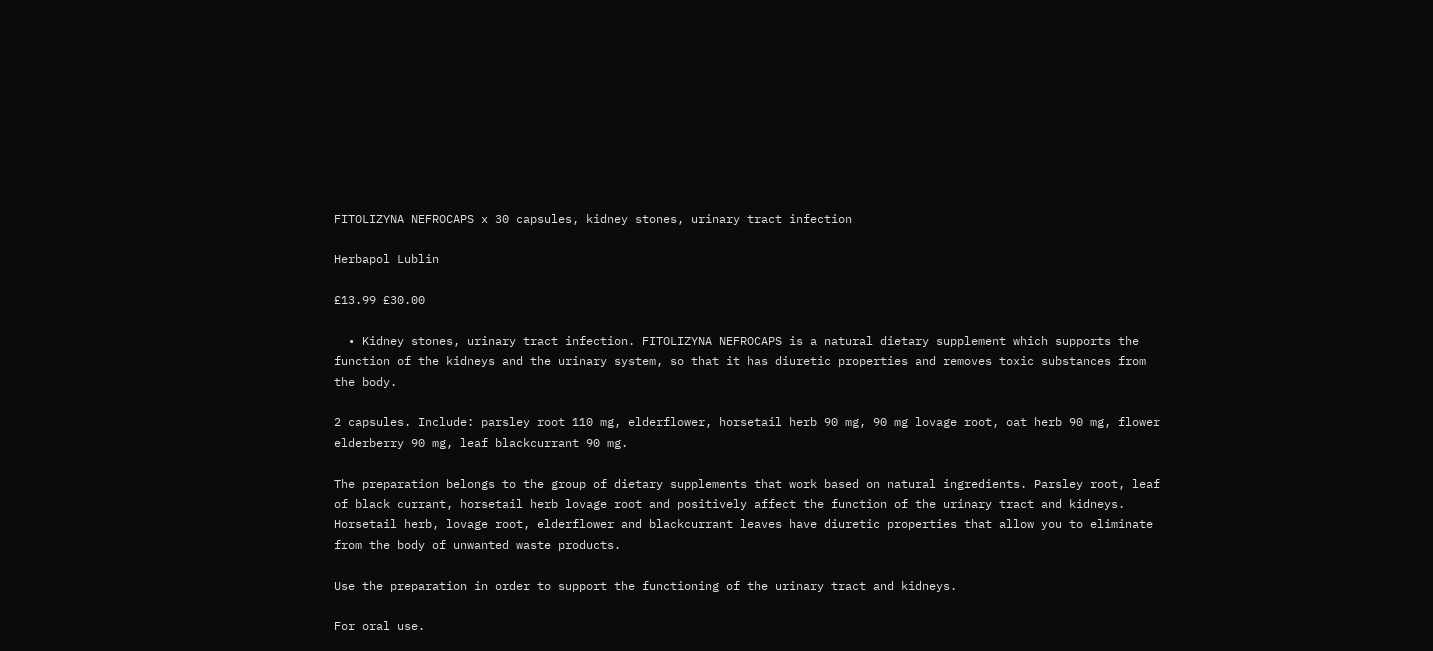FITOLIZYNA NEFROCAPS x 30 capsules, kidney stones, urinary tract infection

Herbapol Lublin

£13.99 £30.00

  • Kidney stones, urinary tract infection. FITOLIZYNA NEFROCAPS is a natural dietary supplement which supports the function of the kidneys and the urinary system, so that it has diuretic properties and removes toxic substances from the body.

2 capsules. Include: parsley root 110 mg, elderflower, horsetail herb 90 mg, 90 mg lovage root, oat herb 90 mg, flower elderberry 90 mg, leaf blackcurrant 90 mg.

The preparation belongs to the group of dietary supplements that work based on natural ingredients. Parsley root, leaf of black currant, horsetail herb lovage root and positively affect the function of the urinary tract and kidneys. Horsetail herb, lovage root, elderflower and blackcurrant leaves have diuretic properties that allow you to eliminate from the body of unwanted waste products.

Use the preparation in order to support the functioning of the urinary tract and kidneys.

For oral use.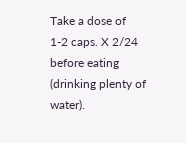Take a dose of 1-2 caps. X 2/24 before eating (drinking plenty of water).